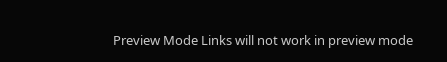Preview Mode Links will not work in preview mode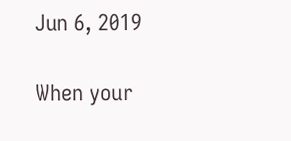Jun 6, 2019

When your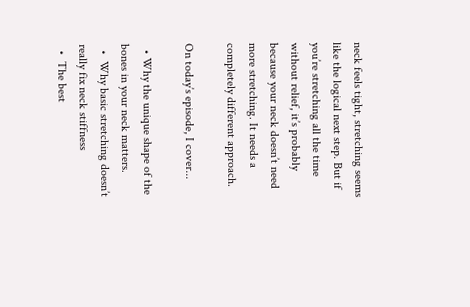neck feels tight, stretching seems like the logical next step. But if you’re stretching all the time without relief, it’s probably because your neck doesn’t need more stretching. It needs a completely different approach.

On today’s episode, I cover...

  • Why the unique shape of the bones in your neck matters.
  •  Why basic stretching doesn’t really fix neck stiffness
  •  The best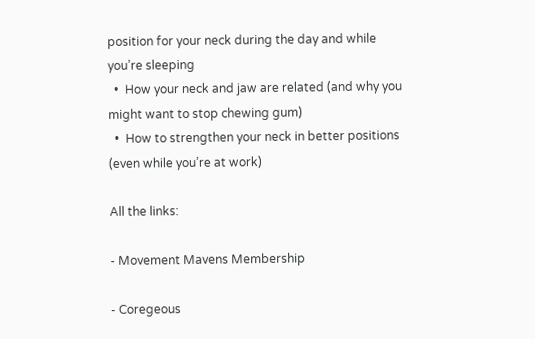position for your neck during the day and while you’re sleeping
  •  How your neck and jaw are related (and why you might want to stop chewing gum)
  •  How to strengthen your neck in better positions (even while you’re at work)

All the links:

- Movement Mavens Membership

- Coregeous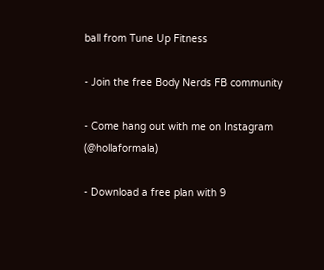ball from Tune Up Fitness

- Join the free Body Nerds FB community

- Come hang out with me on Instagram (@hollaformala)

- Download a free plan with 9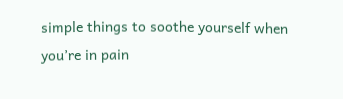simple things to soothe yourself when you’re in pain